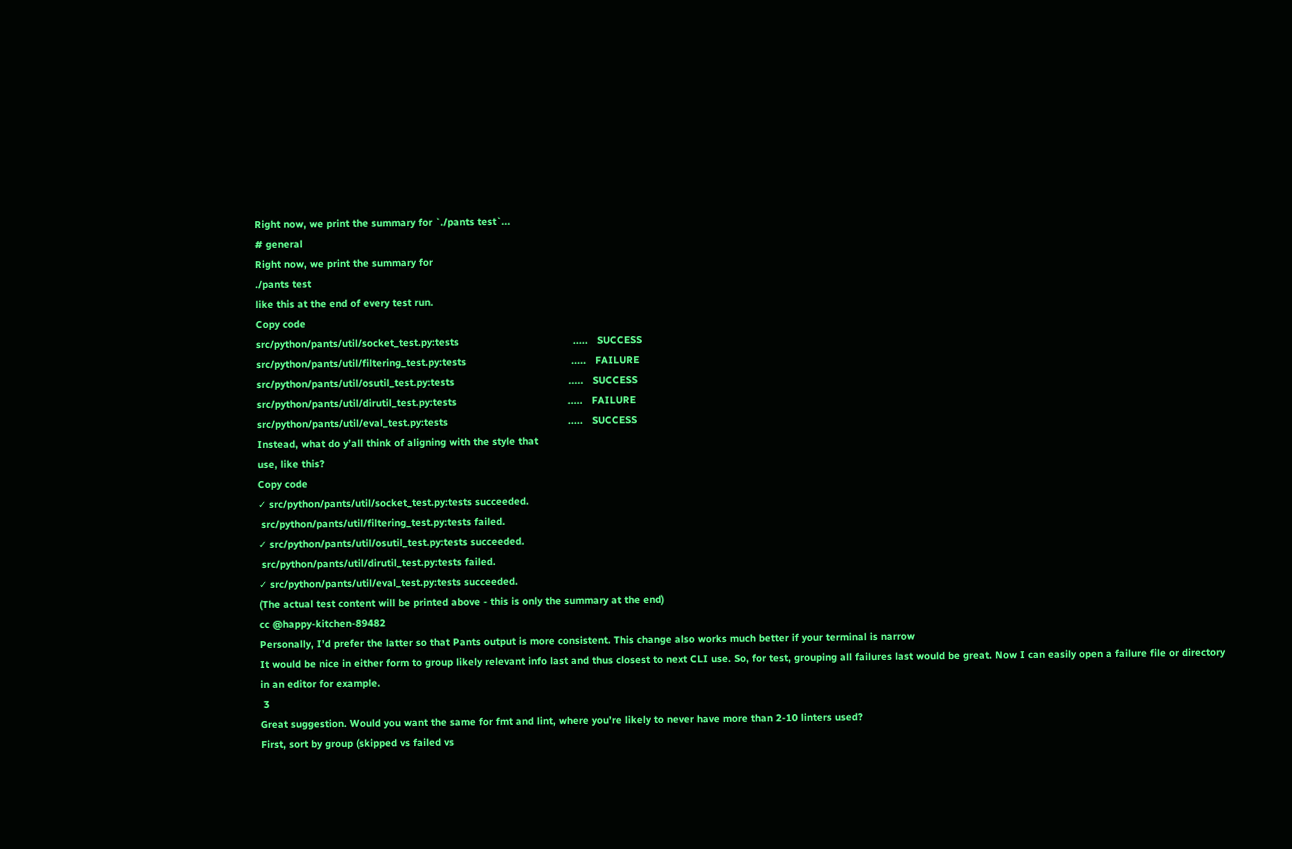Right now, we print the summary for `./pants test`...
# general
Right now, we print the summary for
./pants test
like this at the end of every test run.
Copy code
src/python/pants/util/socket_test.py:tests                                      .....   SUCCESS
src/python/pants/util/filtering_test.py:tests                                   .....   FAILURE
src/python/pants/util/osutil_test.py:tests                                      .....   SUCCESS
src/python/pants/util/dirutil_test.py:tests                                     .....   FAILURE
src/python/pants/util/eval_test.py:tests                                        .....   SUCCESS
Instead, what do y’all think of aligning with the style that
use, like this?
Copy code
✓ src/python/pants/util/socket_test.py:tests succeeded.
 src/python/pants/util/filtering_test.py:tests failed.
✓ src/python/pants/util/osutil_test.py:tests succeeded.
 src/python/pants/util/dirutil_test.py:tests failed.
✓ src/python/pants/util/eval_test.py:tests succeeded.
(The actual test content will be printed above - this is only the summary at the end)
cc @happy-kitchen-89482
Personally, I’d prefer the latter so that Pants output is more consistent. This change also works much better if your terminal is narrow
It would be nice in either form to group likely relevant info last and thus closest to next CLI use. So, for test, grouping all failures last would be great. Now I can easily open a failure file or directory in an editor for example.
 3
Great suggestion. Would you want the same for fmt and lint, where you’re likely to never have more than 2-10 linters used?
First, sort by group (skipped vs failed vs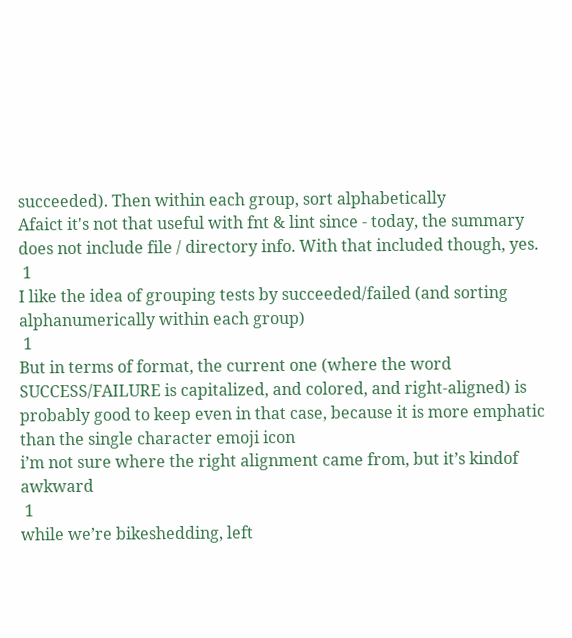succeeded). Then within each group, sort alphabetically
Afaict it's not that useful with fnt & lint since - today, the summary does not include file / directory info. With that included though, yes.
 1
I like the idea of grouping tests by succeeded/failed (and sorting alphanumerically within each group)
 1
But in terms of format, the current one (where the word SUCCESS/FAILURE is capitalized, and colored, and right-aligned) is probably good to keep even in that case, because it is more emphatic than the single character emoji icon
i’m not sure where the right alignment came from, but it’s kindof awkward
 1
while we’re bikeshedding, left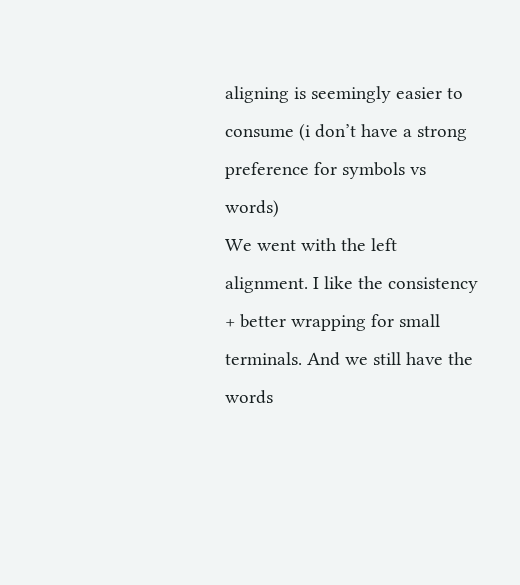aligning is seemingly easier to consume (i don’t have a strong preference for symbols vs words)
We went with the left alignment. I like the consistency + better wrapping for small terminals. And we still have the words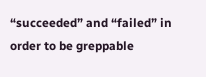“succeeded” and “failed” in order to be greppable